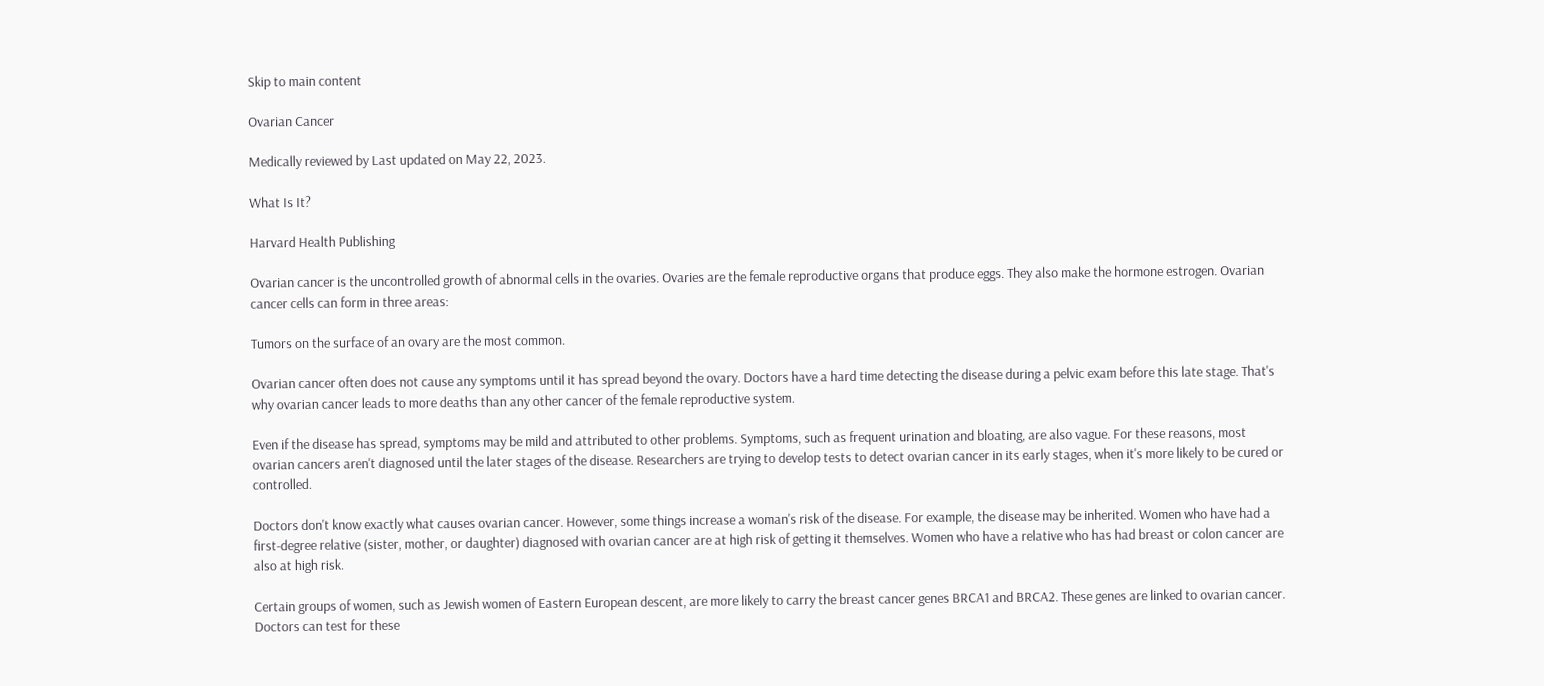Skip to main content

Ovarian Cancer

Medically reviewed by Last updated on May 22, 2023.

What Is It?

Harvard Health Publishing

Ovarian cancer is the uncontrolled growth of abnormal cells in the ovaries. Ovaries are the female reproductive organs that produce eggs. They also make the hormone estrogen. Ovarian cancer cells can form in three areas:

Tumors on the surface of an ovary are the most common.

Ovarian cancer often does not cause any symptoms until it has spread beyond the ovary. Doctors have a hard time detecting the disease during a pelvic exam before this late stage. That's why ovarian cancer leads to more deaths than any other cancer of the female reproductive system.

Even if the disease has spread, symptoms may be mild and attributed to other problems. Symptoms, such as frequent urination and bloating, are also vague. For these reasons, most ovarian cancers aren't diagnosed until the later stages of the disease. Researchers are trying to develop tests to detect ovarian cancer in its early stages, when it's more likely to be cured or controlled.

Doctors don't know exactly what causes ovarian cancer. However, some things increase a woman's risk of the disease. For example, the disease may be inherited. Women who have had a first-degree relative (sister, mother, or daughter) diagnosed with ovarian cancer are at high risk of getting it themselves. Women who have a relative who has had breast or colon cancer are also at high risk.

Certain groups of women, such as Jewish women of Eastern European descent, are more likely to carry the breast cancer genes BRCA1 and BRCA2. These genes are linked to ovarian cancer. Doctors can test for these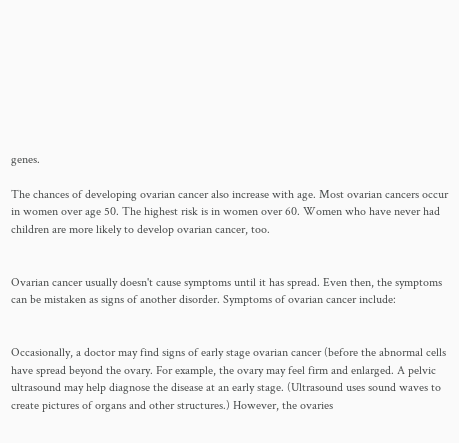genes.

The chances of developing ovarian cancer also increase with age. Most ovarian cancers occur in women over age 50. The highest risk is in women over 60. Women who have never had children are more likely to develop ovarian cancer, too.


Ovarian cancer usually doesn't cause symptoms until it has spread. Even then, the symptoms can be mistaken as signs of another disorder. Symptoms of ovarian cancer include:


Occasionally, a doctor may find signs of early stage ovarian cancer (before the abnormal cells have spread beyond the ovary. For example, the ovary may feel firm and enlarged. A pelvic ultrasound may help diagnose the disease at an early stage. (Ultrasound uses sound waves to create pictures of organs and other structures.) However, the ovaries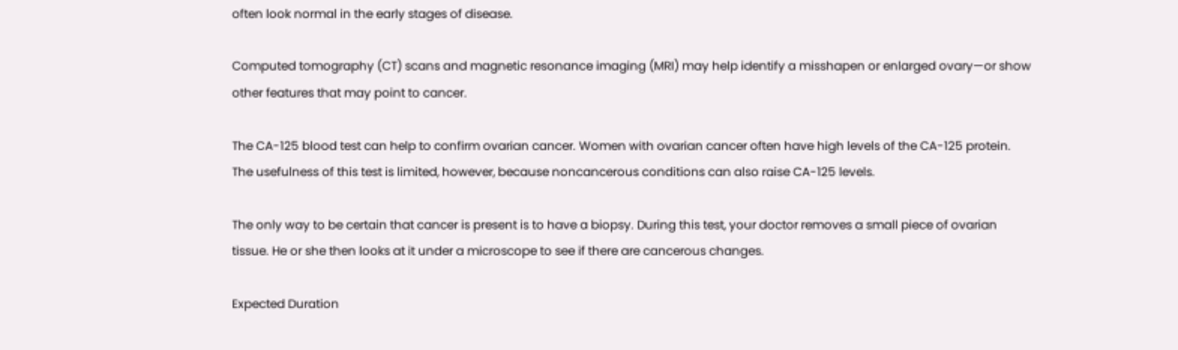often look normal in the early stages of disease.

Computed tomography (CT) scans and magnetic resonance imaging (MRI) may help identify a misshapen or enlarged ovary—or show other features that may point to cancer.

The CA-125 blood test can help to confirm ovarian cancer. Women with ovarian cancer often have high levels of the CA-125 protein. The usefulness of this test is limited, however, because noncancerous conditions can also raise CA-125 levels.

The only way to be certain that cancer is present is to have a biopsy. During this test, your doctor removes a small piece of ovarian tissue. He or she then looks at it under a microscope to see if there are cancerous changes.

Expected Duration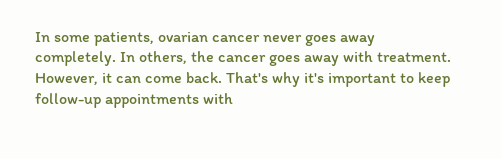In some patients, ovarian cancer never goes away completely. In others, the cancer goes away with treatment. However, it can come back. That's why it's important to keep follow-up appointments with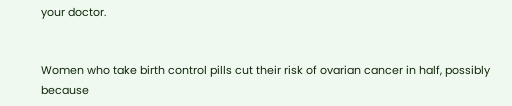your doctor.


Women who take birth control pills cut their risk of ovarian cancer in half, possibly because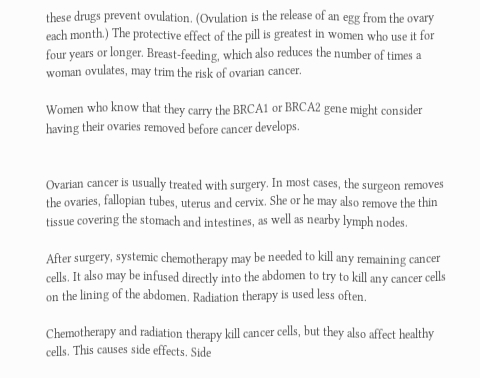these drugs prevent ovulation. (Ovulation is the release of an egg from the ovary each month.) The protective effect of the pill is greatest in women who use it for four years or longer. Breast-feeding, which also reduces the number of times a woman ovulates, may trim the risk of ovarian cancer.

Women who know that they carry the BRCA1 or BRCA2 gene might consider having their ovaries removed before cancer develops.


Ovarian cancer is usually treated with surgery. In most cases, the surgeon removes the ovaries, fallopian tubes, uterus and cervix. She or he may also remove the thin tissue covering the stomach and intestines, as well as nearby lymph nodes.

After surgery, systemic chemotherapy may be needed to kill any remaining cancer cells. It also may be infused directly into the abdomen to try to kill any cancer cells on the lining of the abdomen. Radiation therapy is used less often.

Chemotherapy and radiation therapy kill cancer cells, but they also affect healthy cells. This causes side effects. Side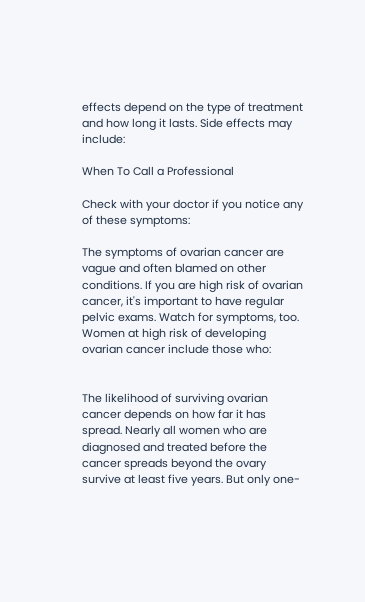effects depend on the type of treatment and how long it lasts. Side effects may include:

When To Call a Professional

Check with your doctor if you notice any of these symptoms:

The symptoms of ovarian cancer are vague and often blamed on other conditions. If you are high risk of ovarian cancer, it's important to have regular pelvic exams. Watch for symptoms, too. Women at high risk of developing ovarian cancer include those who:


The likelihood of surviving ovarian cancer depends on how far it has spread. Nearly all women who are diagnosed and treated before the cancer spreads beyond the ovary survive at least five years. But only one-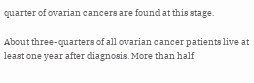quarter of ovarian cancers are found at this stage.

About three-quarters of all ovarian cancer patients live at least one year after diagnosis. More than half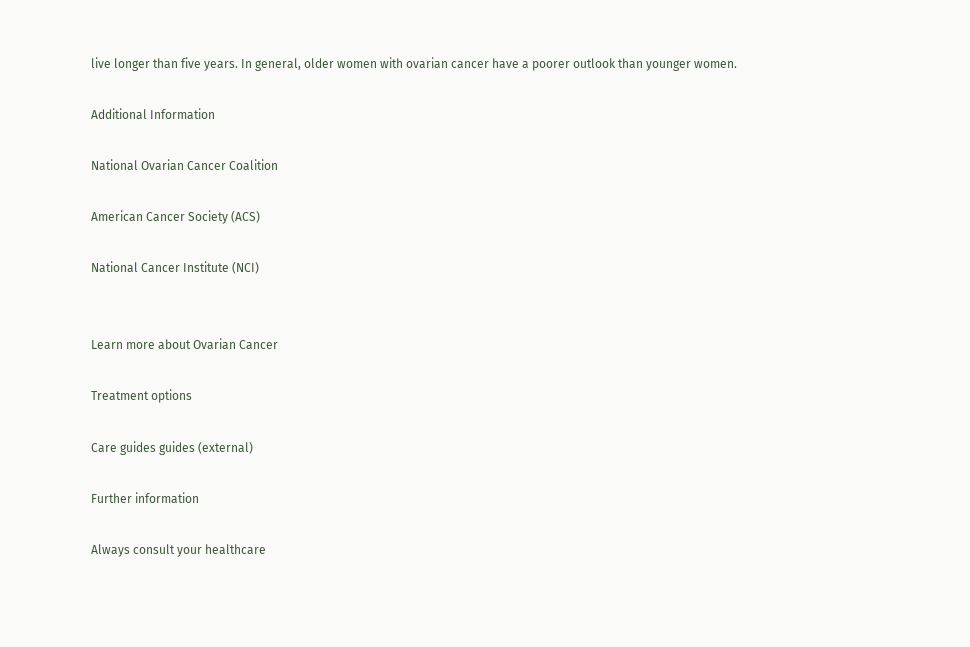live longer than five years. In general, older women with ovarian cancer have a poorer outlook than younger women.

Additional Information

National Ovarian Cancer Coalition

American Cancer Society (ACS)

National Cancer Institute (NCI)


Learn more about Ovarian Cancer

Treatment options

Care guides guides (external)

Further information

Always consult your healthcare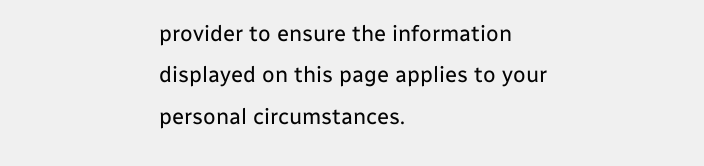provider to ensure the information displayed on this page applies to your personal circumstances.